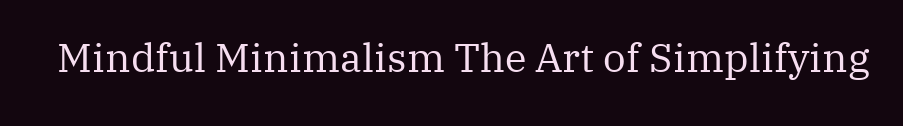Mindful Minimalism The Art of Simplifying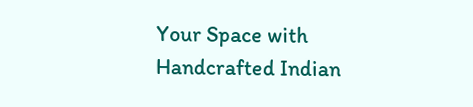Your Space with Handcrafted Indian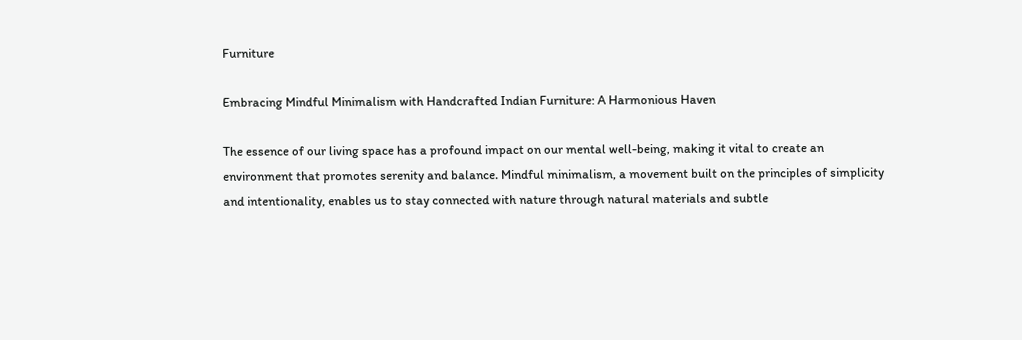Furniture

Embracing Mindful Minimalism with Handcrafted Indian Furniture: A Harmonious Haven

The essence of our living space has a profound impact on our mental well-being, making it vital to create an environment that promotes serenity and balance. Mindful minimalism, a movement built on the principles of simplicity and intentionality, enables us to stay connected with nature through natural materials and subtle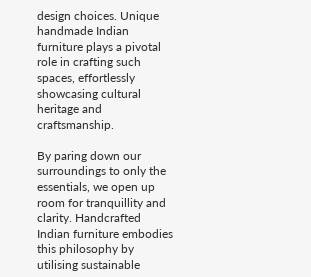design choices. Unique handmade Indian furniture plays a pivotal role in crafting such spaces, effortlessly showcasing cultural heritage and craftsmanship.

By paring down our surroundings to only the essentials, we open up room for tranquillity and clarity. Handcrafted Indian furniture embodies this philosophy by utilising sustainable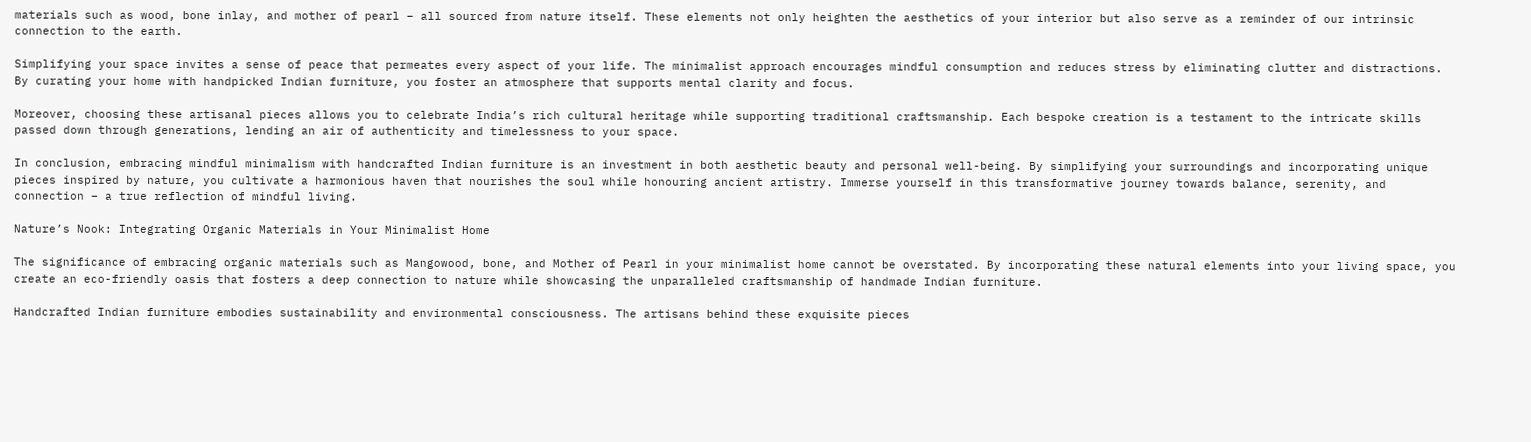materials such as wood, bone inlay, and mother of pearl – all sourced from nature itself. These elements not only heighten the aesthetics of your interior but also serve as a reminder of our intrinsic connection to the earth.

Simplifying your space invites a sense of peace that permeates every aspect of your life. The minimalist approach encourages mindful consumption and reduces stress by eliminating clutter and distractions. By curating your home with handpicked Indian furniture, you foster an atmosphere that supports mental clarity and focus.

Moreover, choosing these artisanal pieces allows you to celebrate India’s rich cultural heritage while supporting traditional craftsmanship. Each bespoke creation is a testament to the intricate skills passed down through generations, lending an air of authenticity and timelessness to your space.

In conclusion, embracing mindful minimalism with handcrafted Indian furniture is an investment in both aesthetic beauty and personal well-being. By simplifying your surroundings and incorporating unique pieces inspired by nature, you cultivate a harmonious haven that nourishes the soul while honouring ancient artistry. Immerse yourself in this transformative journey towards balance, serenity, and connection – a true reflection of mindful living.

Nature’s Nook: Integrating Organic Materials in Your Minimalist Home

The significance of embracing organic materials such as Mangowood, bone, and Mother of Pearl in your minimalist home cannot be overstated. By incorporating these natural elements into your living space, you create an eco-friendly oasis that fosters a deep connection to nature while showcasing the unparalleled craftsmanship of handmade Indian furniture.

Handcrafted Indian furniture embodies sustainability and environmental consciousness. The artisans behind these exquisite pieces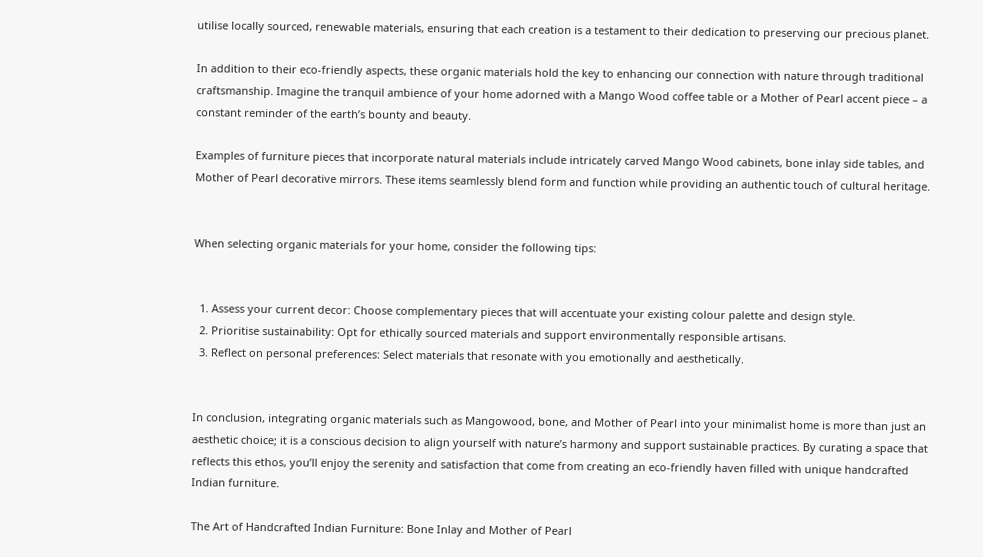utilise locally sourced, renewable materials, ensuring that each creation is a testament to their dedication to preserving our precious planet.

In addition to their eco-friendly aspects, these organic materials hold the key to enhancing our connection with nature through traditional craftsmanship. Imagine the tranquil ambience of your home adorned with a Mango Wood coffee table or a Mother of Pearl accent piece – a constant reminder of the earth’s bounty and beauty.

Examples of furniture pieces that incorporate natural materials include intricately carved Mango Wood cabinets, bone inlay side tables, and Mother of Pearl decorative mirrors. These items seamlessly blend form and function while providing an authentic touch of cultural heritage.


When selecting organic materials for your home, consider the following tips:


  1. Assess your current decor: Choose complementary pieces that will accentuate your existing colour palette and design style.
  2. Prioritise sustainability: Opt for ethically sourced materials and support environmentally responsible artisans.
  3. Reflect on personal preferences: Select materials that resonate with you emotionally and aesthetically.


In conclusion, integrating organic materials such as Mangowood, bone, and Mother of Pearl into your minimalist home is more than just an aesthetic choice; it is a conscious decision to align yourself with nature’s harmony and support sustainable practices. By curating a space that reflects this ethos, you’ll enjoy the serenity and satisfaction that come from creating an eco-friendly haven filled with unique handcrafted Indian furniture.

The Art of Handcrafted Indian Furniture: Bone Inlay and Mother of Pearl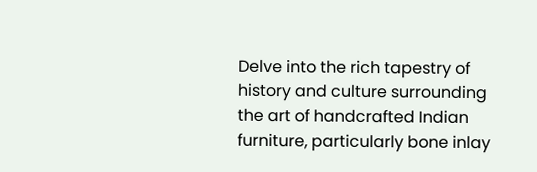Delve into the rich tapestry of history and culture surrounding the art of handcrafted Indian furniture, particularly bone inlay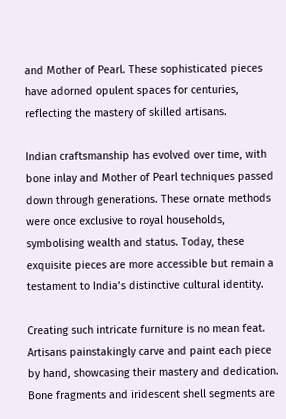and Mother of Pearl. These sophisticated pieces have adorned opulent spaces for centuries, reflecting the mastery of skilled artisans.

Indian craftsmanship has evolved over time, with bone inlay and Mother of Pearl techniques passed down through generations. These ornate methods were once exclusive to royal households, symbolising wealth and status. Today, these exquisite pieces are more accessible but remain a testament to India’s distinctive cultural identity.

Creating such intricate furniture is no mean feat. Artisans painstakingly carve and paint each piece by hand, showcasing their mastery and dedication. Bone fragments and iridescent shell segments are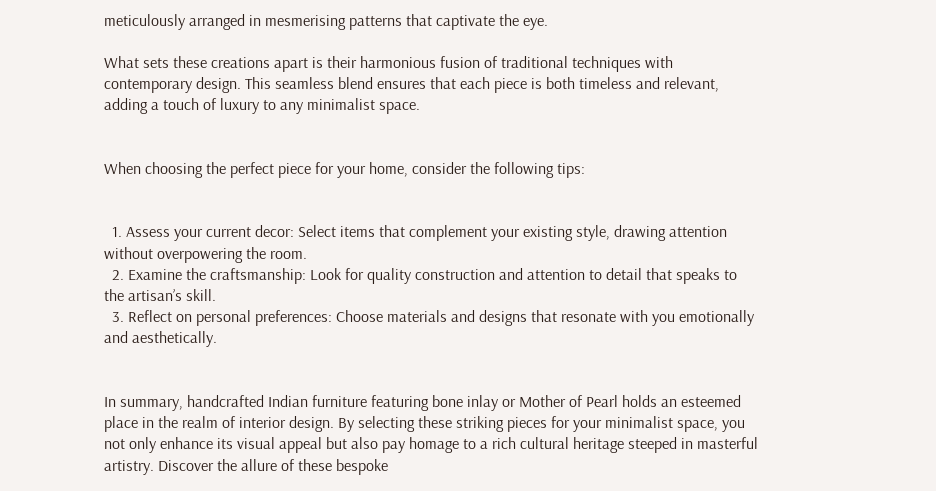meticulously arranged in mesmerising patterns that captivate the eye.

What sets these creations apart is their harmonious fusion of traditional techniques with contemporary design. This seamless blend ensures that each piece is both timeless and relevant, adding a touch of luxury to any minimalist space.


When choosing the perfect piece for your home, consider the following tips:


  1. Assess your current decor: Select items that complement your existing style, drawing attention without overpowering the room.
  2. Examine the craftsmanship: Look for quality construction and attention to detail that speaks to the artisan’s skill.
  3. Reflect on personal preferences: Choose materials and designs that resonate with you emotionally and aesthetically.


In summary, handcrafted Indian furniture featuring bone inlay or Mother of Pearl holds an esteemed place in the realm of interior design. By selecting these striking pieces for your minimalist space, you not only enhance its visual appeal but also pay homage to a rich cultural heritage steeped in masterful artistry. Discover the allure of these bespoke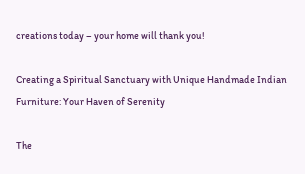creations today – your home will thank you!

Creating a Spiritual Sanctuary with Unique Handmade Indian Furniture: Your Haven of Serenity

The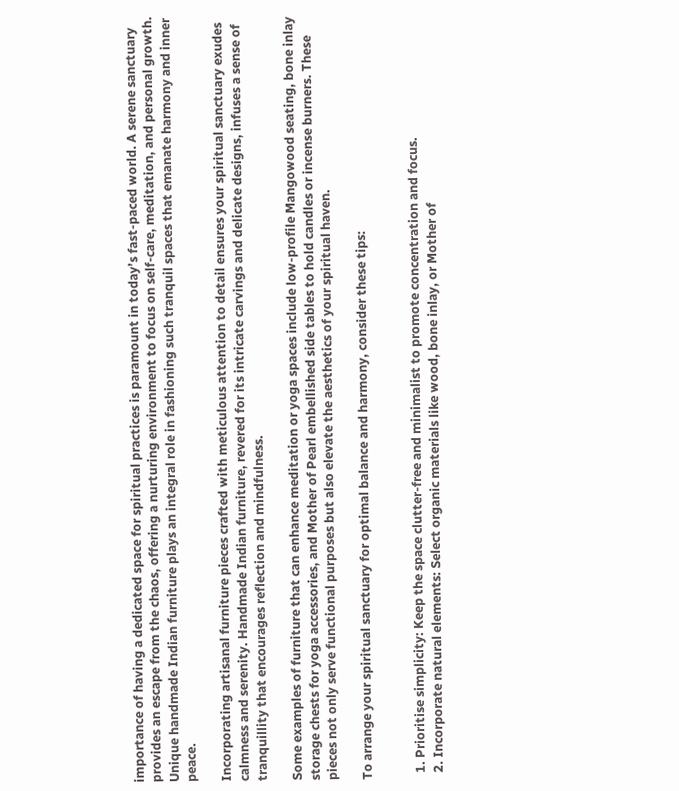importance of having a dedicated space for spiritual practices is paramount in today’s fast-paced world. A serene sanctuary provides an escape from the chaos, offering a nurturing environment to focus on self-care, meditation, and personal growth. Unique handmade Indian furniture plays an integral role in fashioning such tranquil spaces that emanate harmony and inner peace.

Incorporating artisanal furniture pieces crafted with meticulous attention to detail ensures your spiritual sanctuary exudes calmness and serenity. Handmade Indian furniture, revered for its intricate carvings and delicate designs, infuses a sense of tranquillity that encourages reflection and mindfulness.

Some examples of furniture that can enhance meditation or yoga spaces include low-profile Mangowood seating, bone inlay storage chests for yoga accessories, and Mother of Pearl embellished side tables to hold candles or incense burners. These pieces not only serve functional purposes but also elevate the aesthetics of your spiritual haven.

To arrange your spiritual sanctuary for optimal balance and harmony, consider these tips:


  1. Prioritise simplicity: Keep the space clutter-free and minimalist to promote concentration and focus.
  2. Incorporate natural elements: Select organic materials like wood, bone inlay, or Mother of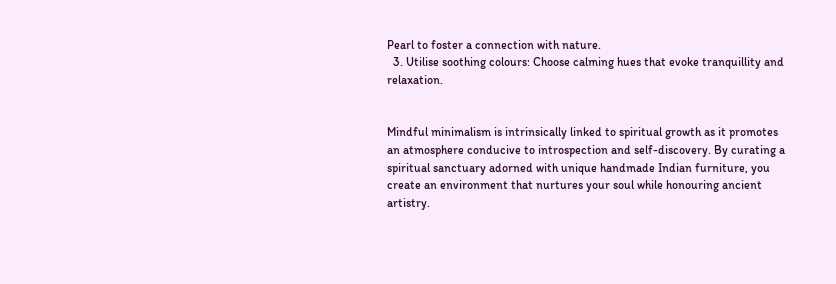Pearl to foster a connection with nature.
  3. Utilise soothing colours: Choose calming hues that evoke tranquillity and relaxation.


Mindful minimalism is intrinsically linked to spiritual growth as it promotes an atmosphere conducive to introspection and self-discovery. By curating a spiritual sanctuary adorned with unique handmade Indian furniture, you create an environment that nurtures your soul while honouring ancient artistry.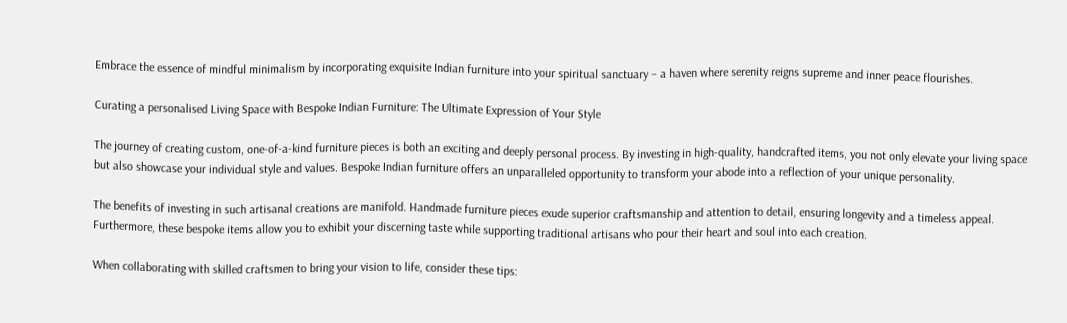Embrace the essence of mindful minimalism by incorporating exquisite Indian furniture into your spiritual sanctuary – a haven where serenity reigns supreme and inner peace flourishes.

Curating a personalised Living Space with Bespoke Indian Furniture: The Ultimate Expression of Your Style

The journey of creating custom, one-of-a-kind furniture pieces is both an exciting and deeply personal process. By investing in high-quality, handcrafted items, you not only elevate your living space but also showcase your individual style and values. Bespoke Indian furniture offers an unparalleled opportunity to transform your abode into a reflection of your unique personality.

The benefits of investing in such artisanal creations are manifold. Handmade furniture pieces exude superior craftsmanship and attention to detail, ensuring longevity and a timeless appeal. Furthermore, these bespoke items allow you to exhibit your discerning taste while supporting traditional artisans who pour their heart and soul into each creation.

When collaborating with skilled craftsmen to bring your vision to life, consider these tips: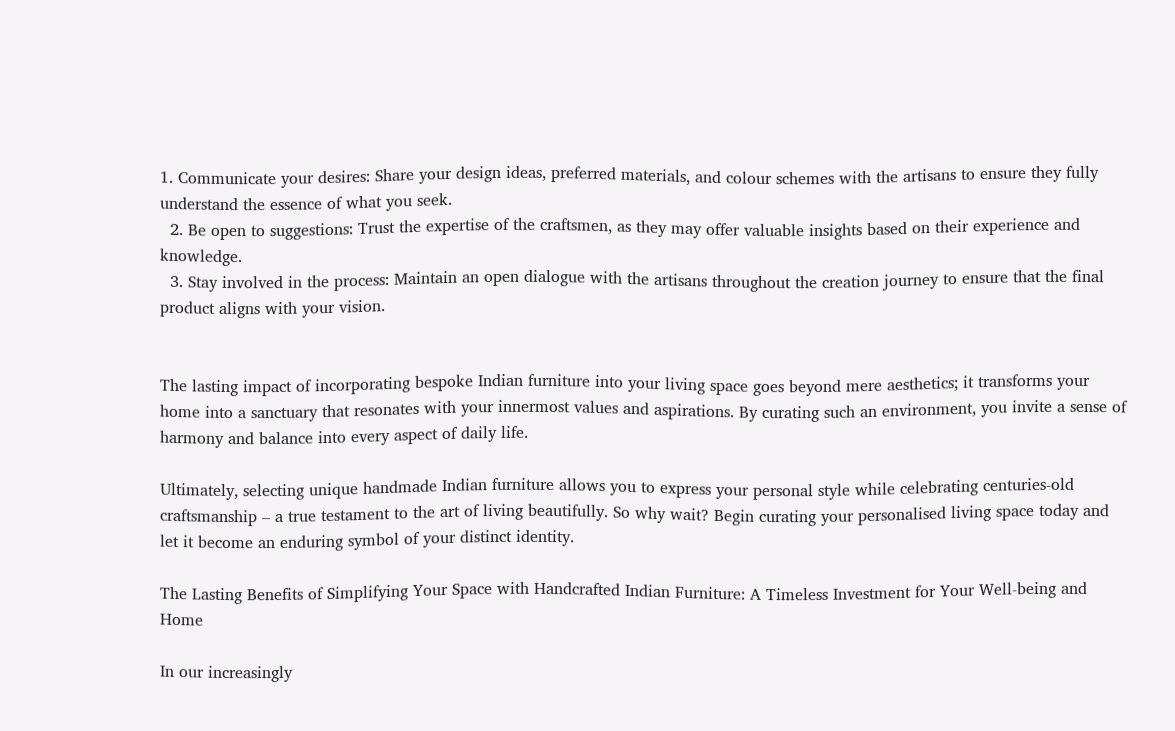1. Communicate your desires: Share your design ideas, preferred materials, and colour schemes with the artisans to ensure they fully understand the essence of what you seek.
  2. Be open to suggestions: Trust the expertise of the craftsmen, as they may offer valuable insights based on their experience and knowledge.
  3. Stay involved in the process: Maintain an open dialogue with the artisans throughout the creation journey to ensure that the final product aligns with your vision.


The lasting impact of incorporating bespoke Indian furniture into your living space goes beyond mere aesthetics; it transforms your home into a sanctuary that resonates with your innermost values and aspirations. By curating such an environment, you invite a sense of harmony and balance into every aspect of daily life.

Ultimately, selecting unique handmade Indian furniture allows you to express your personal style while celebrating centuries-old craftsmanship – a true testament to the art of living beautifully. So why wait? Begin curating your personalised living space today and let it become an enduring symbol of your distinct identity.

The Lasting Benefits of Simplifying Your Space with Handcrafted Indian Furniture: A Timeless Investment for Your Well-being and Home

In our increasingly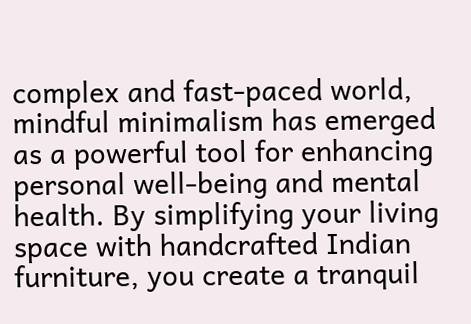complex and fast-paced world, mindful minimalism has emerged as a powerful tool for enhancing personal well-being and mental health. By simplifying your living space with handcrafted Indian furniture, you create a tranquil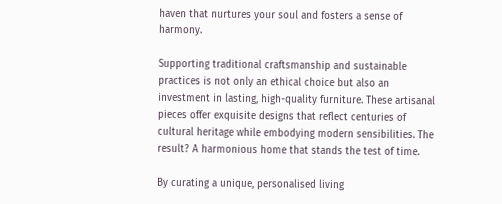haven that nurtures your soul and fosters a sense of harmony.

Supporting traditional craftsmanship and sustainable practices is not only an ethical choice but also an investment in lasting, high-quality furniture. These artisanal pieces offer exquisite designs that reflect centuries of cultural heritage while embodying modern sensibilities. The result? A harmonious home that stands the test of time.

By curating a unique, personalised living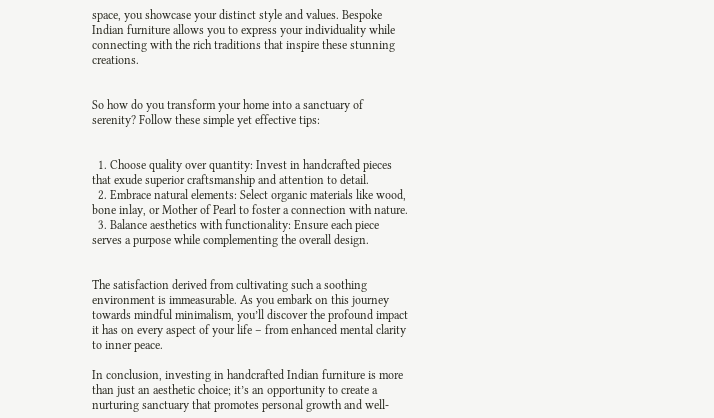space, you showcase your distinct style and values. Bespoke Indian furniture allows you to express your individuality while connecting with the rich traditions that inspire these stunning creations.


So how do you transform your home into a sanctuary of serenity? Follow these simple yet effective tips:


  1. Choose quality over quantity: Invest in handcrafted pieces that exude superior craftsmanship and attention to detail.
  2. Embrace natural elements: Select organic materials like wood, bone inlay, or Mother of Pearl to foster a connection with nature.
  3. Balance aesthetics with functionality: Ensure each piece serves a purpose while complementing the overall design.


The satisfaction derived from cultivating such a soothing environment is immeasurable. As you embark on this journey towards mindful minimalism, you’ll discover the profound impact it has on every aspect of your life – from enhanced mental clarity to inner peace.

In conclusion, investing in handcrafted Indian furniture is more than just an aesthetic choice; it’s an opportunity to create a nurturing sanctuary that promotes personal growth and well-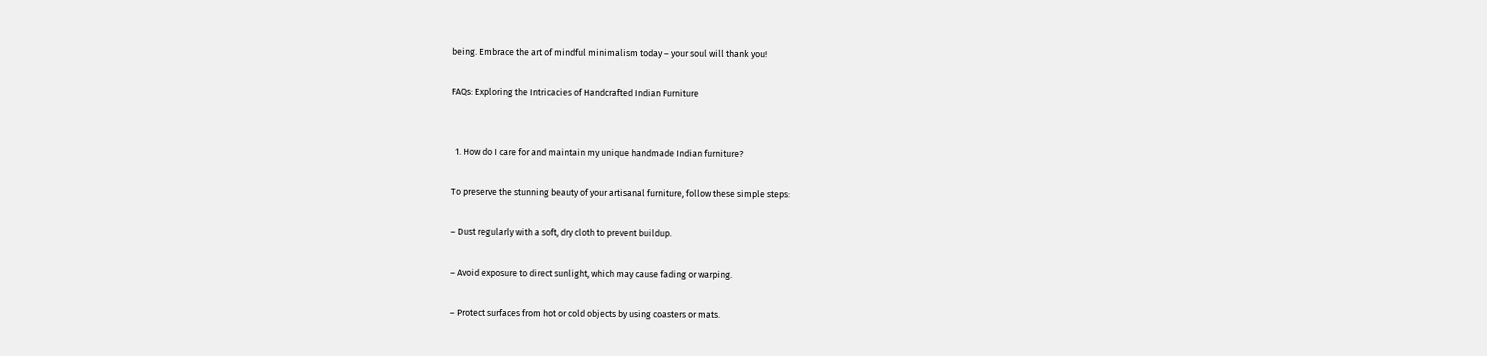being. Embrace the art of mindful minimalism today – your soul will thank you!

FAQs: Exploring the Intricacies of Handcrafted Indian Furniture


  1. How do I care for and maintain my unique handmade Indian furniture?

To preserve the stunning beauty of your artisanal furniture, follow these simple steps:

– Dust regularly with a soft, dry cloth to prevent buildup.

– Avoid exposure to direct sunlight, which may cause fading or warping.

– Protect surfaces from hot or cold objects by using coasters or mats.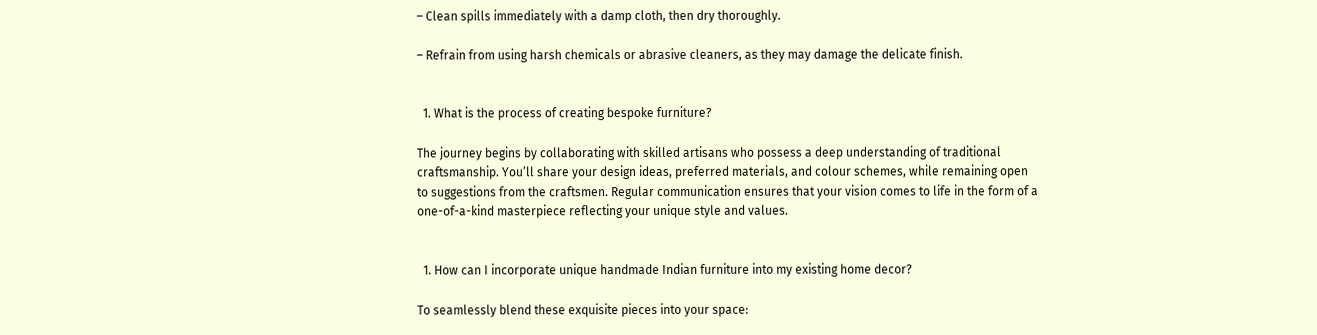– Clean spills immediately with a damp cloth, then dry thoroughly.

– Refrain from using harsh chemicals or abrasive cleaners, as they may damage the delicate finish.


  1. What is the process of creating bespoke furniture?

The journey begins by collaborating with skilled artisans who possess a deep understanding of traditional craftsmanship. You’ll share your design ideas, preferred materials, and colour schemes, while remaining open to suggestions from the craftsmen. Regular communication ensures that your vision comes to life in the form of a one-of-a-kind masterpiece reflecting your unique style and values.


  1. How can I incorporate unique handmade Indian furniture into my existing home decor?

To seamlessly blend these exquisite pieces into your space: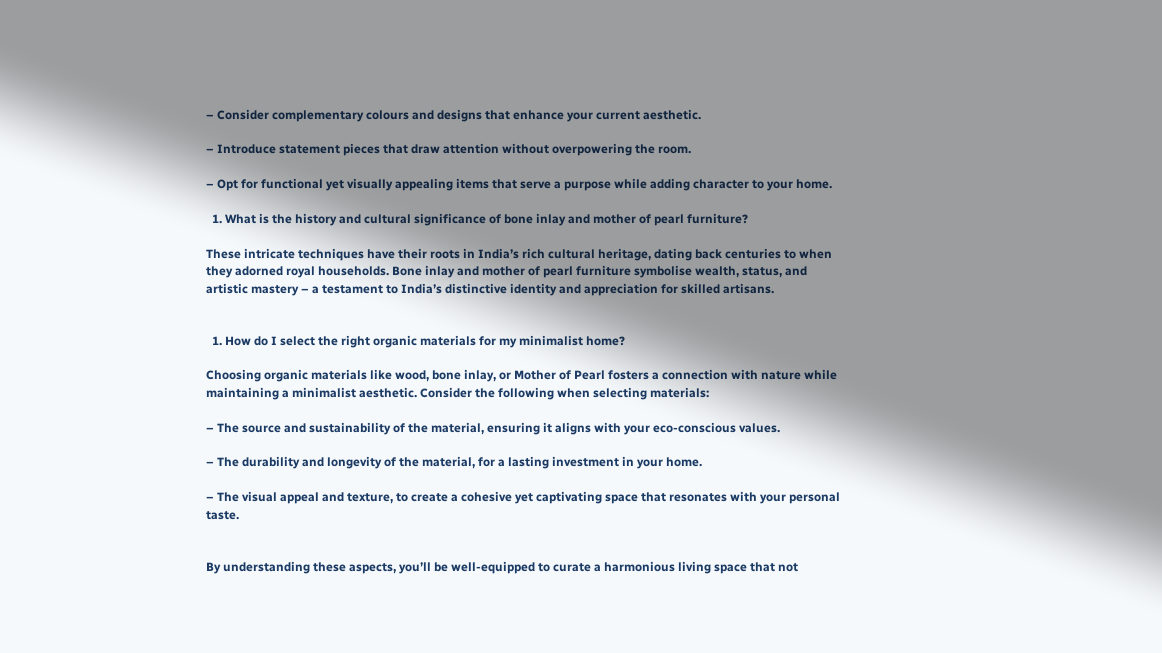– Consider complementary colours and designs that enhance your current aesthetic.

– Introduce statement pieces that draw attention without overpowering the room.

– Opt for functional yet visually appealing items that serve a purpose while adding character to your home.

  1. What is the history and cultural significance of bone inlay and mother of pearl furniture?

These intricate techniques have their roots in India’s rich cultural heritage, dating back centuries to when they adorned royal households. Bone inlay and mother of pearl furniture symbolise wealth, status, and artistic mastery – a testament to India’s distinctive identity and appreciation for skilled artisans.


  1. How do I select the right organic materials for my minimalist home?

Choosing organic materials like wood, bone inlay, or Mother of Pearl fosters a connection with nature while maintaining a minimalist aesthetic. Consider the following when selecting materials:

– The source and sustainability of the material, ensuring it aligns with your eco-conscious values.

– The durability and longevity of the material, for a lasting investment in your home.

– The visual appeal and texture, to create a cohesive yet captivating space that resonates with your personal taste.


By understanding these aspects, you’ll be well-equipped to curate a harmonious living space that not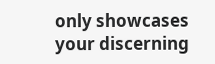only showcases your discerning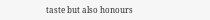taste but also honours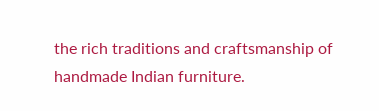the rich traditions and craftsmanship of handmade Indian furniture.